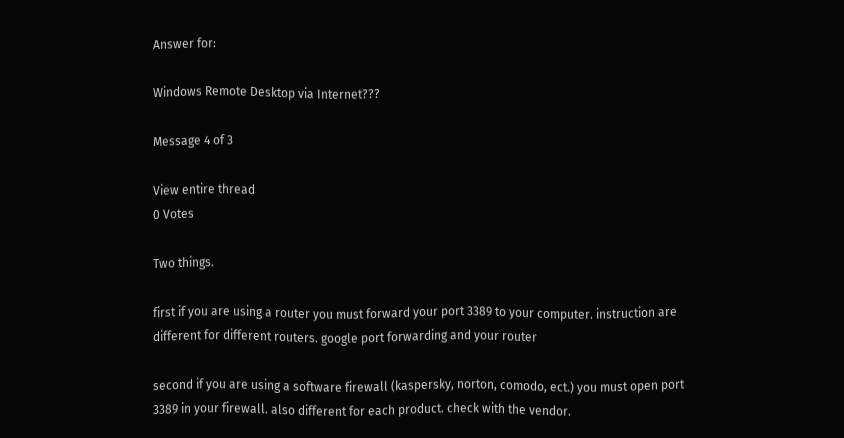Answer for:

Windows Remote Desktop via Internet???

Message 4 of 3

View entire thread
0 Votes

Two things.

first if you are using a router you must forward your port 3389 to your computer. instruction are different for different routers. google port forwarding and your router

second if you are using a software firewall (kaspersky, norton, comodo, ect.) you must open port 3389 in your firewall. also different for each product. check with the vendor.